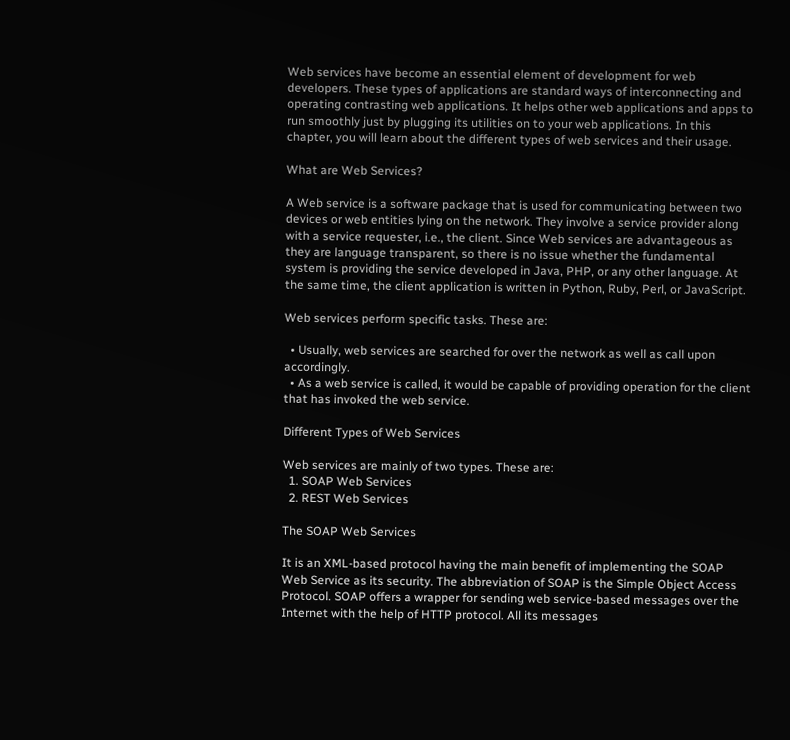Web services have become an essential element of development for web developers. These types of applications are standard ways of interconnecting and operating contrasting web applications. It helps other web applications and apps to run smoothly just by plugging its utilities on to your web applications. In this chapter, you will learn about the different types of web services and their usage.

What are Web Services?

A Web service is a software package that is used for communicating between two devices or web entities lying on the network. They involve a service provider along with a service requester, i.e., the client. Since Web services are advantageous as they are language transparent, so there is no issue whether the fundamental system is providing the service developed in Java, PHP, or any other language. At the same time, the client application is written in Python, Ruby, Perl, or JavaScript.

Web services perform specific tasks. These are:

  • Usually, web services are searched for over the network as well as call upon accordingly.
  • As a web service is called, it would be capable of providing operation for the client that has invoked the web service.

Different Types of Web Services

Web services are mainly of two types. These are:
  1. SOAP Web Services
  2. REST Web Services

The SOAP Web Services

It is an XML-based protocol having the main benefit of implementing the SOAP Web Service as its security. The abbreviation of SOAP is the Simple Object Access Protocol. SOAP offers a wrapper for sending web service-based messages over the Internet with the help of HTTP protocol. All its messages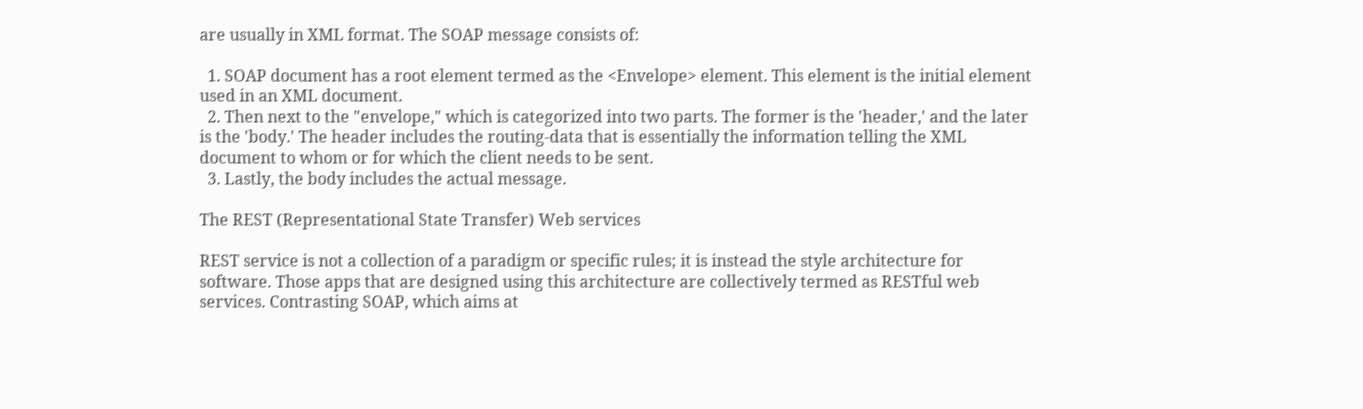are usually in XML format. The SOAP message consists of:

  1. SOAP document has a root element termed as the <Envelope> element. This element is the initial element used in an XML document.
  2. Then next to the "envelope," which is categorized into two parts. The former is the 'header,' and the later is the 'body.' The header includes the routing-data that is essentially the information telling the XML document to whom or for which the client needs to be sent.
  3. Lastly, the body includes the actual message.

The REST (Representational State Transfer) Web services

REST service is not a collection of a paradigm or specific rules; it is instead the style architecture for software. Those apps that are designed using this architecture are collectively termed as RESTful web services. Contrasting SOAP, which aims at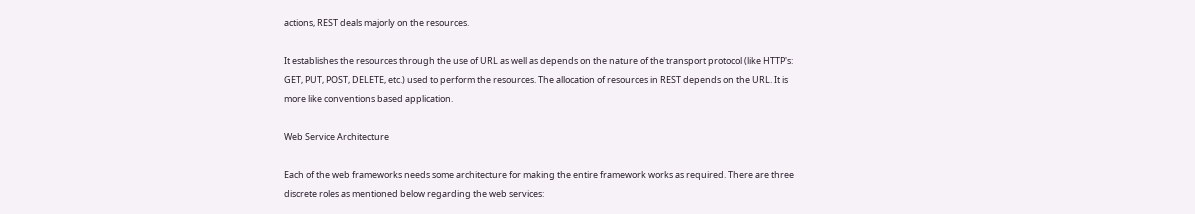actions, REST deals majorly on the resources.

It establishes the resources through the use of URL as well as depends on the nature of the transport protocol (like HTTP's: GET, PUT, POST, DELETE, etc.) used to perform the resources. The allocation of resources in REST depends on the URL. It is more like conventions based application.

Web Service Architecture

Each of the web frameworks needs some architecture for making the entire framework works as required. There are three discrete roles as mentioned below regarding the web services: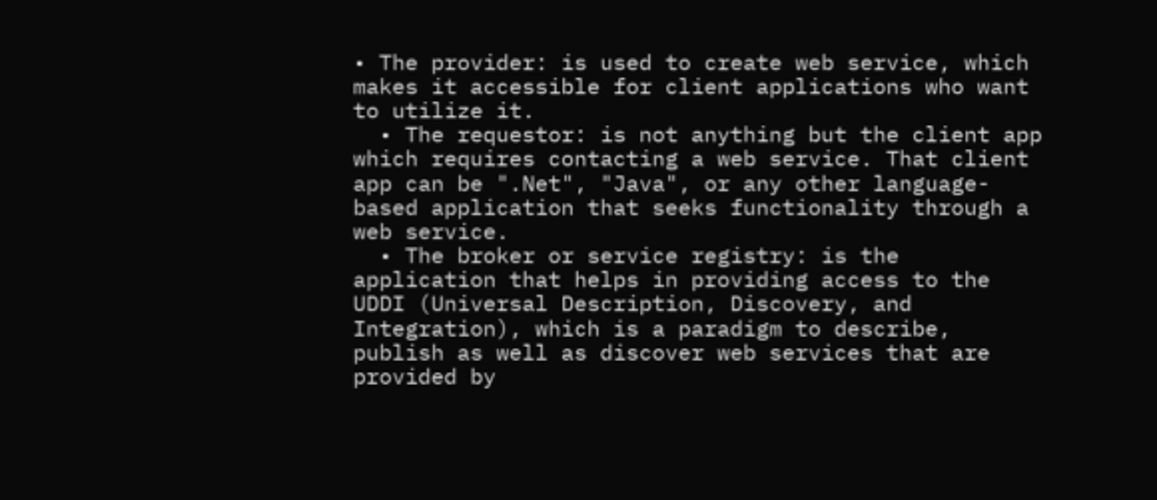• The provider: is used to create web service, which makes it accessible for client applications who want to utilize it.
  • The requestor: is not anything but the client app which requires contacting a web service. That client app can be ".Net", "Java", or any other language-based application that seeks functionality through a web service.
  • The broker or service registry: is the application that helps in providing access to the UDDI (Universal Description, Discovery, and Integration), which is a paradigm to describe, publish as well as discover web services that are provided by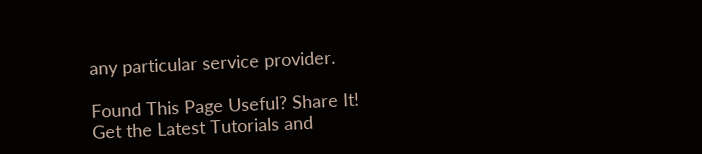any particular service provider.

Found This Page Useful? Share It!
Get the Latest Tutorials and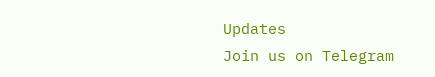Updates
Join us on Telegram